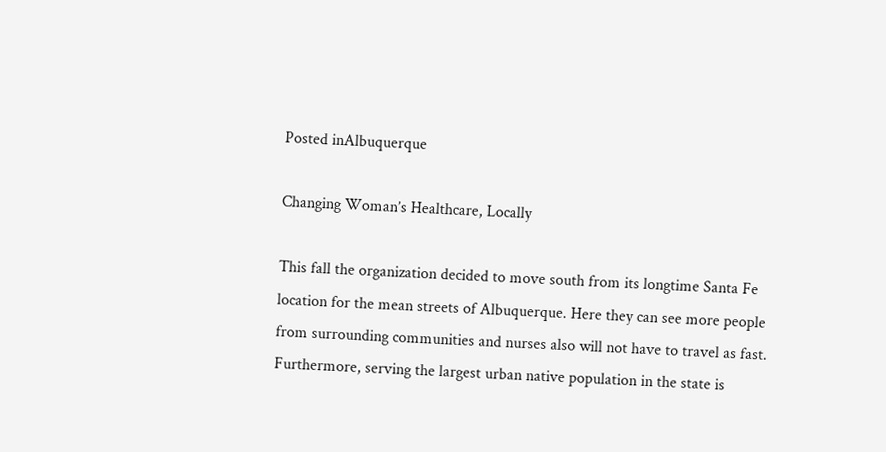Posted inAlbuquerque

Changing Woman’s Healthcare, Locally

This fall the organization decided to move south from its longtime Santa Fe location for the mean streets of Albuquerque. Here they can see more people from surrounding communities and nurses also will not have to travel as fast. Furthermore, serving the largest urban native population in the state is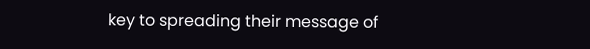key to spreading their message of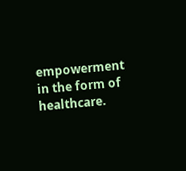empowerment in the form of healthcare.